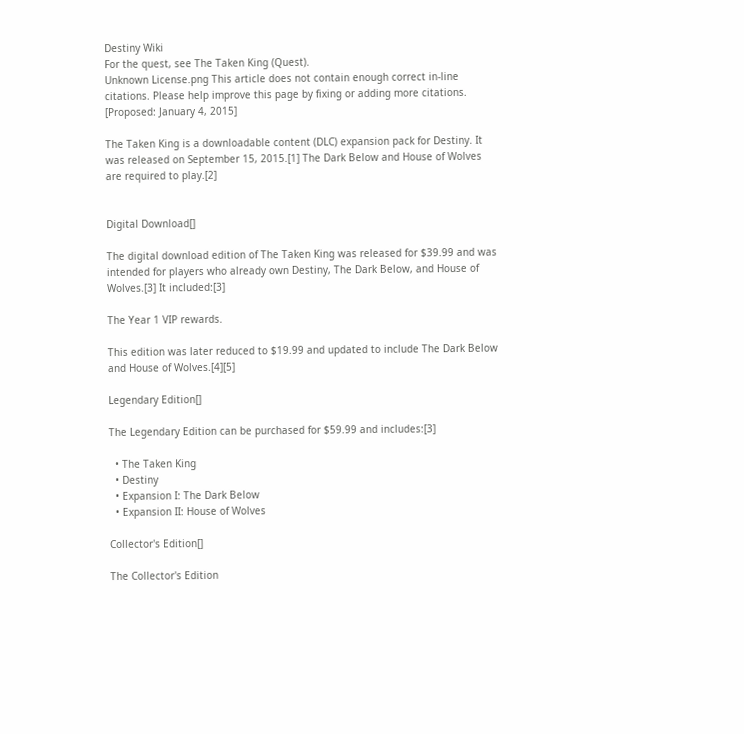Destiny Wiki
For the quest, see The Taken King (Quest).
Unknown License.png This article does not contain enough correct in-line citations. Please help improve this page by fixing or adding more citations. [Proposed: January 4, 2015]

The Taken King is a downloadable content (DLC) expansion pack for Destiny. It was released on September 15, 2015.[1] The Dark Below and House of Wolves are required to play.[2]


Digital Download[]

The digital download edition of The Taken King was released for $39.99 and was intended for players who already own Destiny, The Dark Below, and House of Wolves.[3] It included:[3]

The Year 1 VIP rewards.

This edition was later reduced to $19.99 and updated to include The Dark Below and House of Wolves.[4][5]

Legendary Edition[]

The Legendary Edition can be purchased for $59.99 and includes:[3]

  • The Taken King
  • Destiny
  • Expansion I: The Dark Below
  • Expansion II: House of Wolves

Collector's Edition[]

The Collector's Edition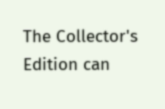The Collector's Edition can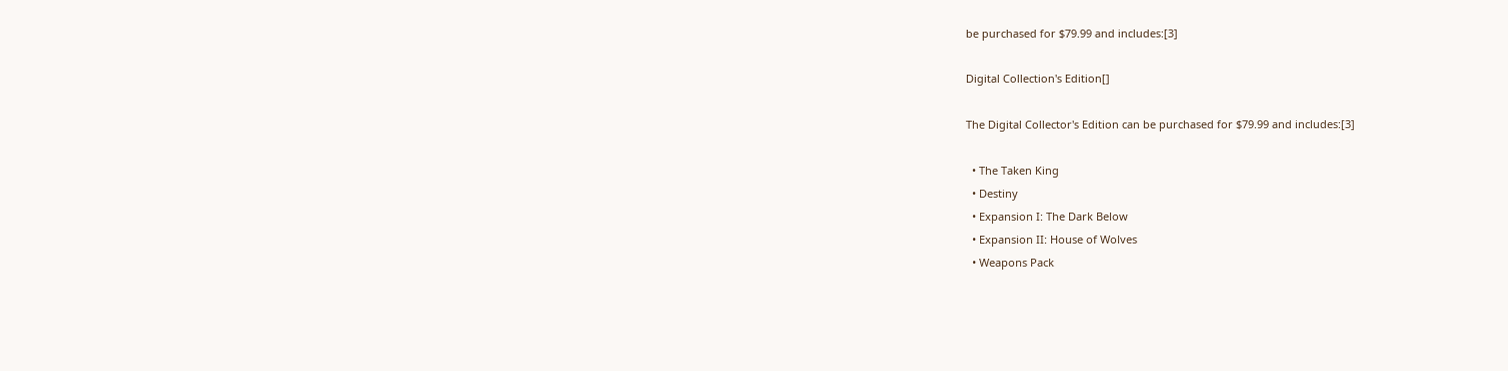be purchased for $79.99 and includes:[3]

Digital Collection's Edition[]

The Digital Collector's Edition can be purchased for $79.99 and includes:[3]

  • The Taken King
  • Destiny
  • Expansion I: The Dark Below
  • Expansion II: House of Wolves
  • Weapons Pack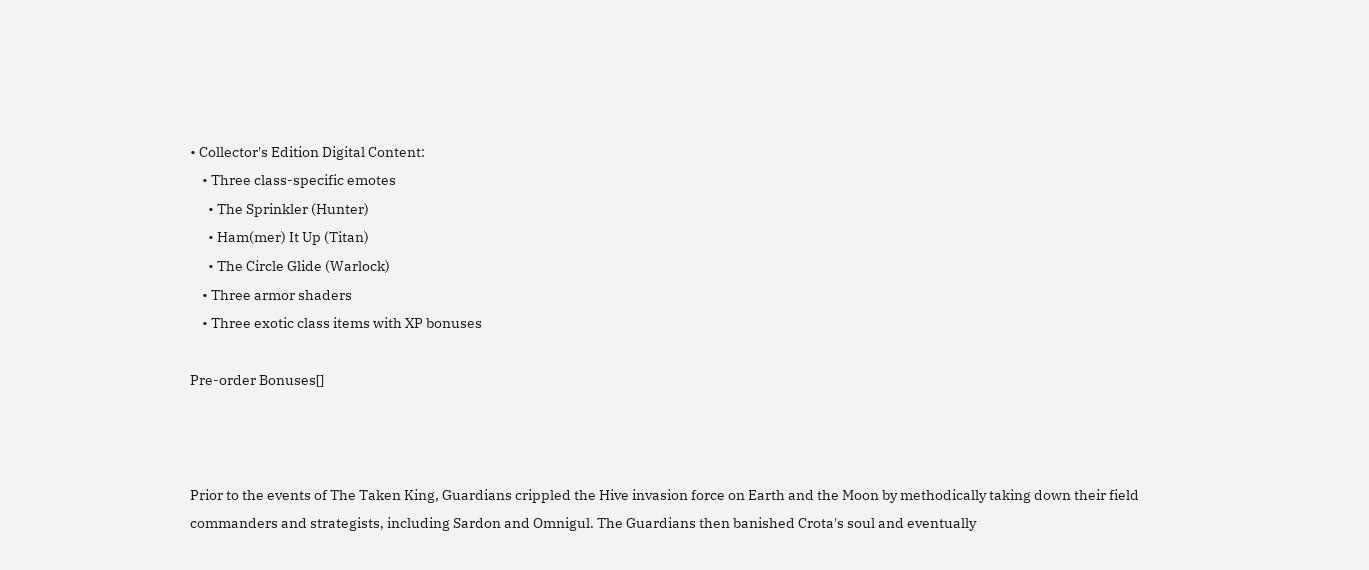• Collector's Edition Digital Content:
    • Three class-specific emotes
      • The Sprinkler (Hunter)
      • Ham(mer) It Up (Titan)
      • The Circle Glide (Warlock)
    • Three armor shaders
    • Three exotic class items with XP bonuses

Pre-order Bonuses[]



Prior to the events of The Taken King, Guardians crippled the Hive invasion force on Earth and the Moon by methodically taking down their field commanders and strategists, including Sardon and Omnigul. The Guardians then banished Crota's soul and eventually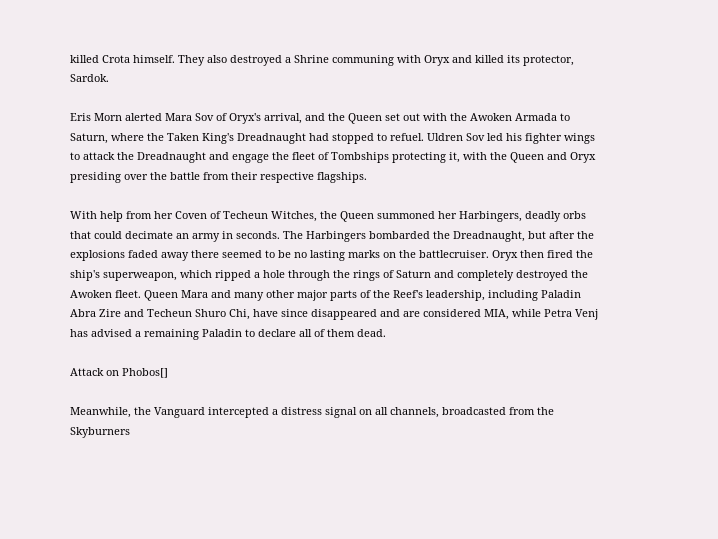killed Crota himself. They also destroyed a Shrine communing with Oryx and killed its protector, Sardok.

Eris Morn alerted Mara Sov of Oryx's arrival, and the Queen set out with the Awoken Armada to Saturn, where the Taken King's Dreadnaught had stopped to refuel. Uldren Sov led his fighter wings to attack the Dreadnaught and engage the fleet of Tombships protecting it, with the Queen and Oryx presiding over the battle from their respective flagships.

With help from her Coven of Techeun Witches, the Queen summoned her Harbingers, deadly orbs that could decimate an army in seconds. The Harbingers bombarded the Dreadnaught, but after the explosions faded away there seemed to be no lasting marks on the battlecruiser. Oryx then fired the ship's superweapon, which ripped a hole through the rings of Saturn and completely destroyed the Awoken fleet. Queen Mara and many other major parts of the Reef's leadership, including Paladin Abra Zire and Techeun Shuro Chi, have since disappeared and are considered MIA, while Petra Venj has advised a remaining Paladin to declare all of them dead.

Attack on Phobos[]

Meanwhile, the Vanguard intercepted a distress signal on all channels, broadcasted from the Skyburners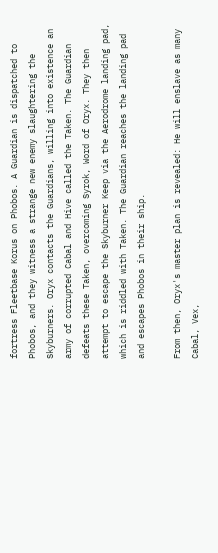fortress Fleetbase Korus on Phobos. A Guardian is dispatched to Phobos, and they witness a strange new enemy slaughtering the Skyburners. Oryx contacts the Guardians, willing into existence an army of corrupted Cabal and Hive called the Taken. The Guardian defeats these Taken, overcoming Syrok, Word of Oryx. They then attempt to escape the Skyburner Keep via the Aerodrome landing pad, which is riddled with Taken. The Guardian reaches the landing pad and escapes Phobos in their ship.

From then, Oryx's master plan is revealed: He will enslave as many Cabal, Vex,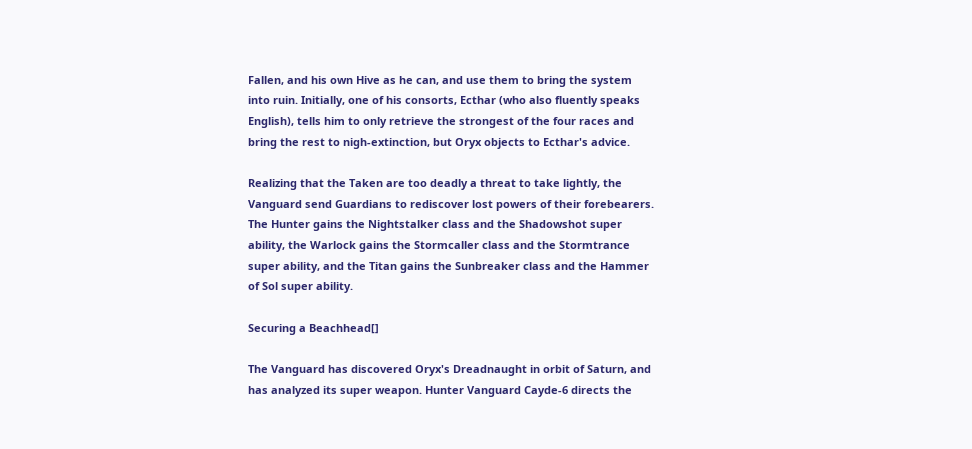Fallen, and his own Hive as he can, and use them to bring the system into ruin. Initially, one of his consorts, Ecthar (who also fluently speaks English), tells him to only retrieve the strongest of the four races and bring the rest to nigh-extinction, but Oryx objects to Ecthar's advice.

Realizing that the Taken are too deadly a threat to take lightly, the Vanguard send Guardians to rediscover lost powers of their forebearers. The Hunter gains the Nightstalker class and the Shadowshot super ability, the Warlock gains the Stormcaller class and the Stormtrance super ability, and the Titan gains the Sunbreaker class and the Hammer of Sol super ability.

Securing a Beachhead[]

The Vanguard has discovered Oryx's Dreadnaught in orbit of Saturn, and has analyzed its super weapon. Hunter Vanguard Cayde-6 directs the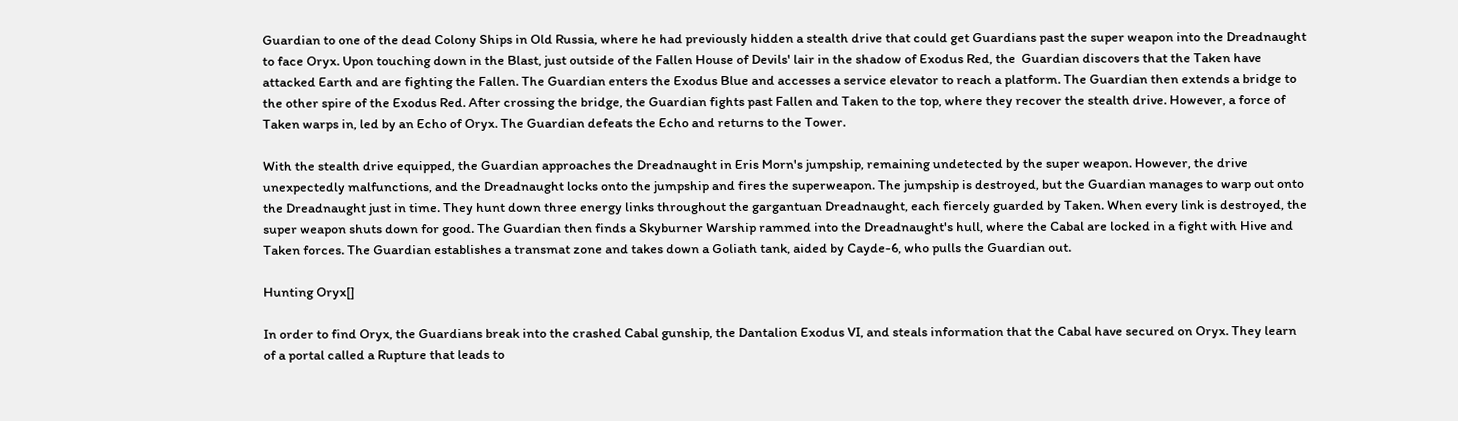Guardian to one of the dead Colony Ships in Old Russia, where he had previously hidden a stealth drive that could get Guardians past the super weapon into the Dreadnaught to face Oryx. Upon touching down in the Blast, just outside of the Fallen House of Devils' lair in the shadow of Exodus Red, the  Guardian discovers that the Taken have attacked Earth and are fighting the Fallen. The Guardian enters the Exodus Blue and accesses a service elevator to reach a platform. The Guardian then extends a bridge to the other spire of the Exodus Red. After crossing the bridge, the Guardian fights past Fallen and Taken to the top, where they recover the stealth drive. However, a force of Taken warps in, led by an Echo of Oryx. The Guardian defeats the Echo and returns to the Tower.

With the stealth drive equipped, the Guardian approaches the Dreadnaught in Eris Morn's jumpship, remaining undetected by the super weapon. However, the drive unexpectedly malfunctions, and the Dreadnaught locks onto the jumpship and fires the superweapon. The jumpship is destroyed, but the Guardian manages to warp out onto the Dreadnaught just in time. They hunt down three energy links throughout the gargantuan Dreadnaught, each fiercely guarded by Taken. When every link is destroyed, the super weapon shuts down for good. The Guardian then finds a Skyburner Warship rammed into the Dreadnaught's hull, where the Cabal are locked in a fight with Hive and Taken forces. The Guardian establishes a transmat zone and takes down a Goliath tank, aided by Cayde-6, who pulls the Guardian out.

Hunting Oryx[]

In order to find Oryx, the Guardians break into the crashed Cabal gunship, the Dantalion Exodus VI, and steals information that the Cabal have secured on Oryx. They learn of a portal called a Rupture that leads to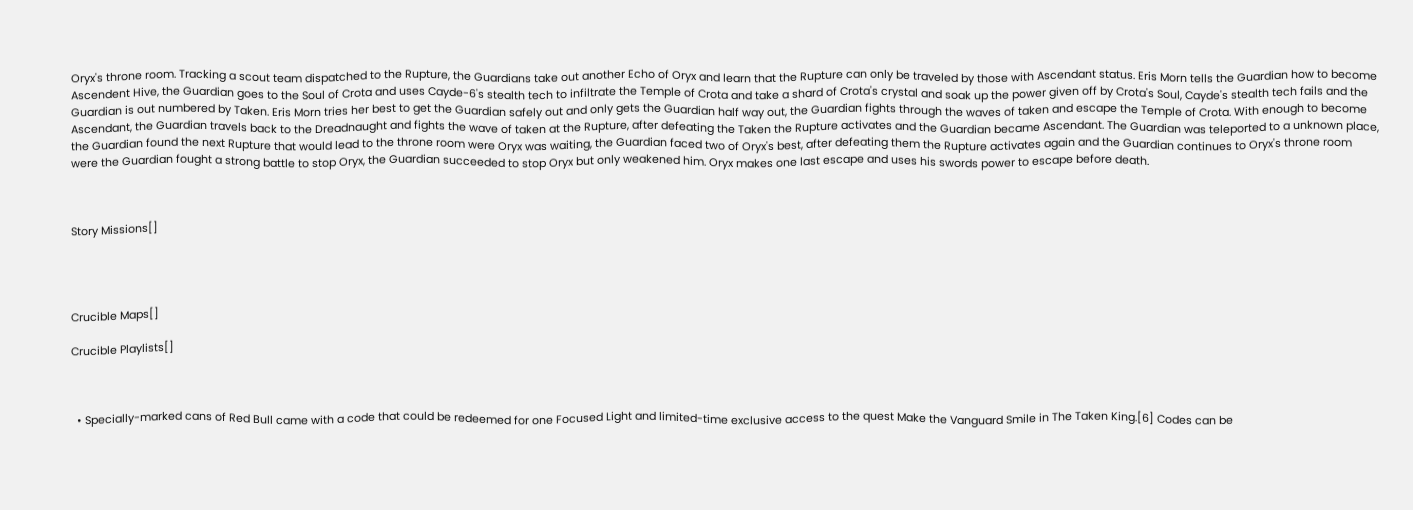Oryx's throne room. Tracking a scout team dispatched to the Rupture, the Guardians take out another Echo of Oryx and learn that the Rupture can only be traveled by those with Ascendant status. Eris Morn tells the Guardian how to become Ascendent Hive, the Guardian goes to the Soul of Crota and uses Cayde-6's stealth tech to infiltrate the Temple of Crota and take a shard of Crota's crystal and soak up the power given off by Crota's Soul, Cayde's stealth tech fails and the Guardian is out numbered by Taken. Eris Morn tries her best to get the Guardian safely out and only gets the Guardian half way out, the Guardian fights through the waves of taken and escape the Temple of Crota. With enough to become Ascendant, the Guardian travels back to the Dreadnaught and fights the wave of taken at the Rupture, after defeating the Taken the Rupture activates and the Guardian became Ascendant. The Guardian was teleported to a unknown place, the Guardian found the next Rupture that would lead to the throne room were Oryx was waiting, the Guardian faced two of Oryx's best, after defeating them the Rupture activates again and the Guardian continues to Oryx's throne room were the Guardian fought a strong battle to stop Oryx, the Guardian succeeded to stop Oryx but only weakened him. Oryx makes one last escape and uses his swords power to escape before death.



Story Missions[]




Crucible Maps[]

Crucible Playlists[]



  • Specially-marked cans of Red Bull came with a code that could be redeemed for one Focused Light and limited-time exclusive access to the quest Make the Vanguard Smile in The Taken King.[6] Codes can be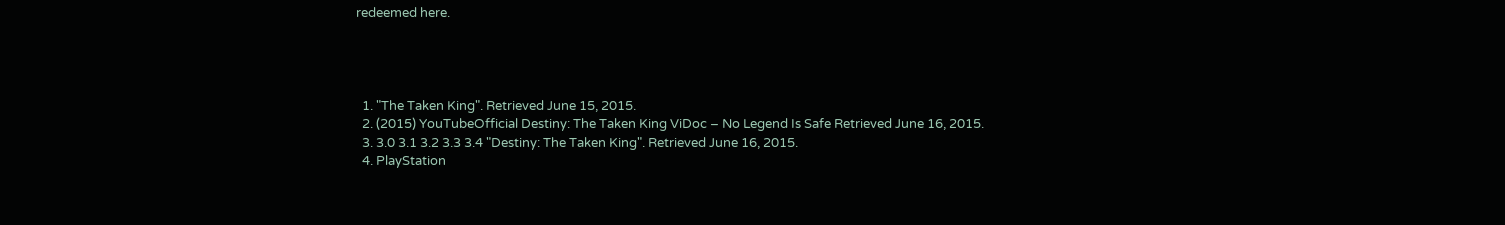redeemed here.




  1. "The Taken King". Retrieved June 15, 2015.
  2. (2015) YouTubeOfficial Destiny: The Taken King ViDoc – No Legend Is Safe Retrieved June 16, 2015.
  3. 3.0 3.1 3.2 3.3 3.4 "Destiny: The Taken King". Retrieved June 16, 2015.
  4. PlayStation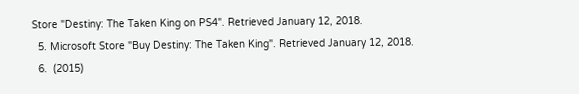Store "Destiny: The Taken King on PS4". Retrieved January 12, 2018.
  5. Microsoft Store "Buy Destiny: The Taken King". Retrieved January 12, 2018.
  6.  (2015)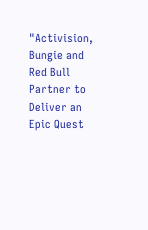"Activision, Bungie and Red Bull Partner to Deliver an Epic Quest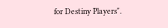for Destiny Players".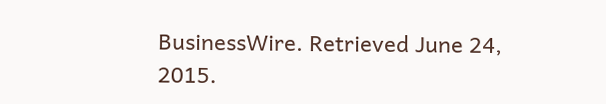BusinessWire. Retrieved June 24, 2015.